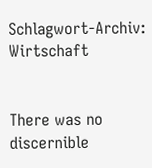Schlagwort-Archiv: Wirtschaft


There was no discernible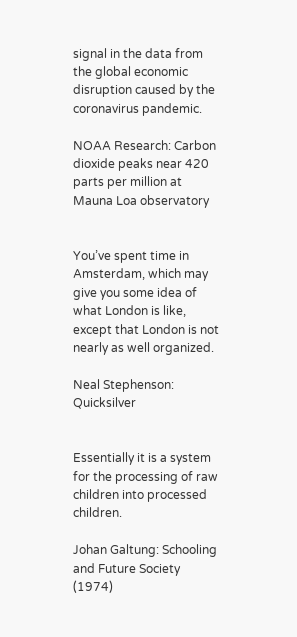signal in the data from the global economic disruption caused by the coronavirus pandemic.

NOAA Research: Carbon dioxide peaks near 420 parts per million at Mauna Loa observatory


You’ve spent time in Amsterdam, which may give you some idea of what London is like, except that London is not nearly as well organized.

Neal Stephenson: Quicksilver


Essentially it is a system for the processing of raw children into processed children.

Johan Galtung: Schooling and Future Society (1974)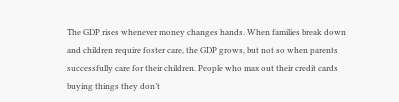The GDP rises whenever money changes hands. When families break down and children require foster care, the GDP grows, but not so when parents successfully care for their children. People who max out their credit cards buying things they don’t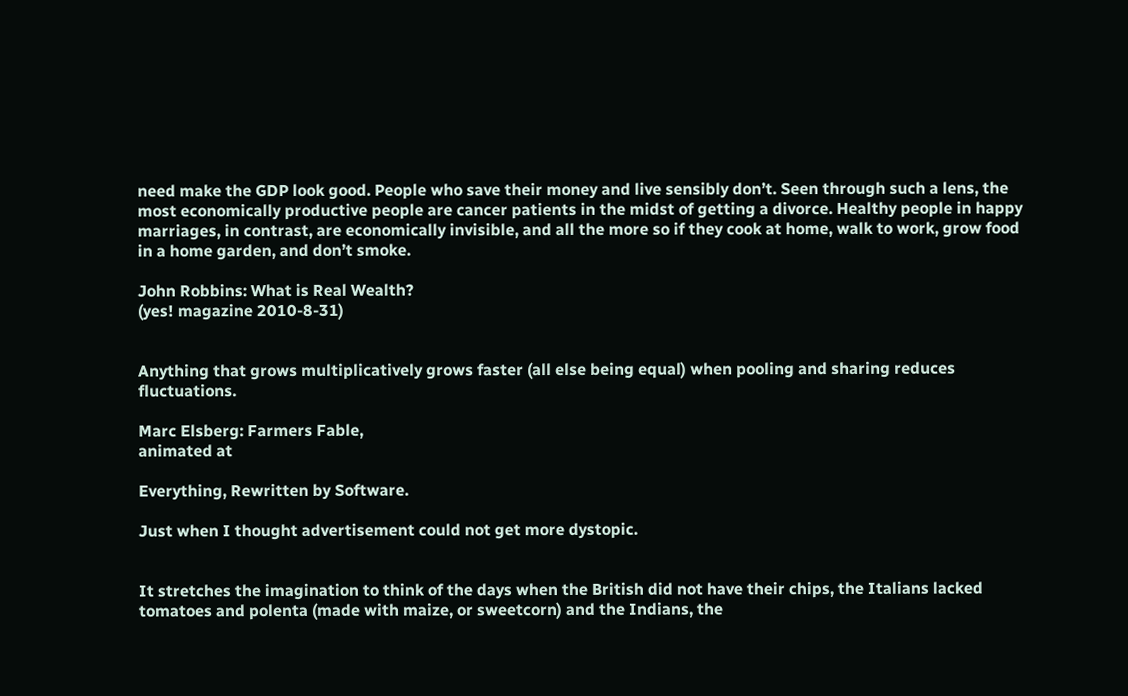need make the GDP look good. People who save their money and live sensibly don’t. Seen through such a lens, the most economically productive people are cancer patients in the midst of getting a divorce. Healthy people in happy marriages, in contrast, are economically invisible, and all the more so if they cook at home, walk to work, grow food in a home garden, and don’t smoke.

John Robbins: What is Real Wealth?
(yes! magazine 2010-8-31)


Anything that grows multiplicatively grows faster (all else being equal) when pooling and sharing reduces fluctuations.

Marc Elsberg: Farmers Fable,
animated at

Everything, Rewritten by Software.

Just when I thought advertisement could not get more dystopic.


It stretches the imagination to think of the days when the British did not have their chips, the Italians lacked tomatoes and polenta (made with maize, or sweetcorn) and the Indians, the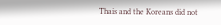Thais and the Koreans did not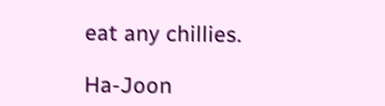eat any chillies.

Ha-Joon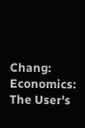Chang: Economics: The User's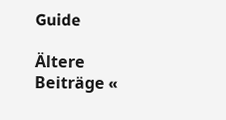Guide

Ältere Beiträge «